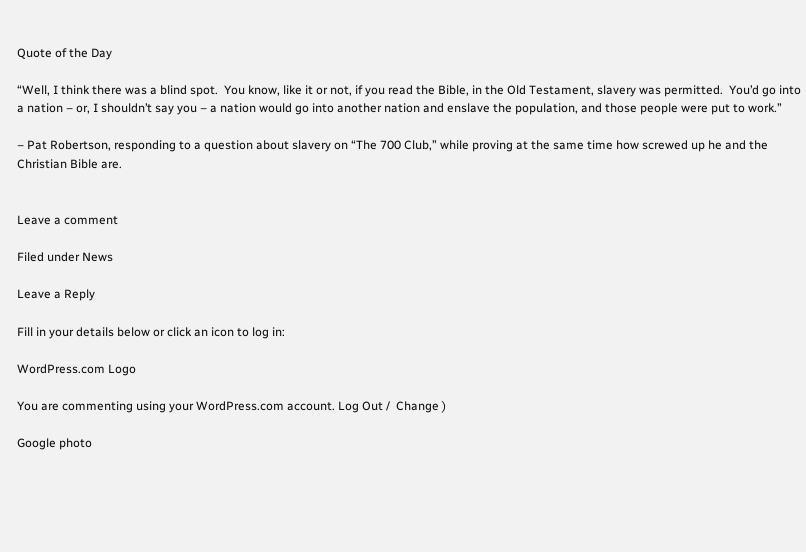Quote of the Day

“Well, I think there was a blind spot.  You know, like it or not, if you read the Bible, in the Old Testament, slavery was permitted.  You’d go into a nation – or, I shouldn’t say you – a nation would go into another nation and enslave the population, and those people were put to work.”

– Pat Robertson, responding to a question about slavery on “The 700 Club,” while proving at the same time how screwed up he and the Christian Bible are.


Leave a comment

Filed under News

Leave a Reply

Fill in your details below or click an icon to log in:

WordPress.com Logo

You are commenting using your WordPress.com account. Log Out /  Change )

Google photo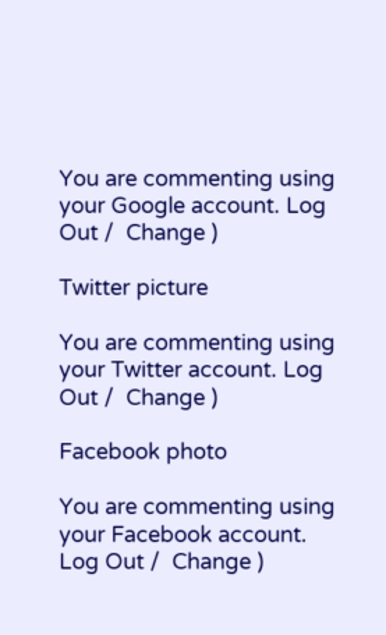You are commenting using your Google account. Log Out /  Change )

Twitter picture

You are commenting using your Twitter account. Log Out /  Change )

Facebook photo

You are commenting using your Facebook account. Log Out /  Change )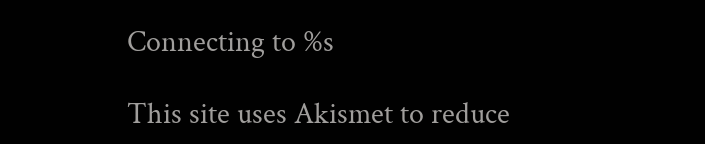Connecting to %s

This site uses Akismet to reduce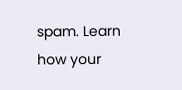spam. Learn how your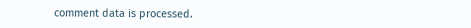comment data is processed.